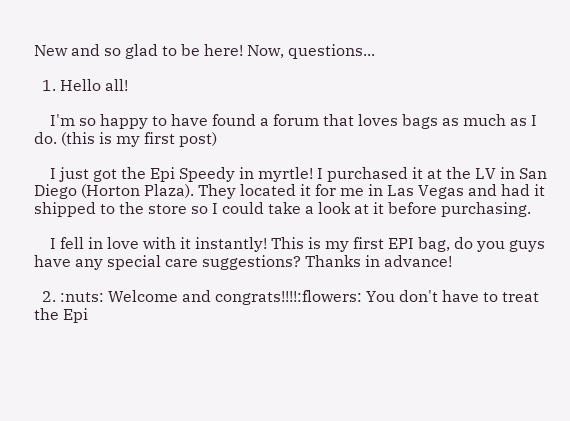New and so glad to be here! Now, questions...

  1. Hello all!

    I'm so happy to have found a forum that loves bags as much as I do. (this is my first post)

    I just got the Epi Speedy in myrtle! I purchased it at the LV in San Diego (Horton Plaza). They located it for me in Las Vegas and had it shipped to the store so I could take a look at it before purchasing.

    I fell in love with it instantly! This is my first EPI bag, do you guys have any special care suggestions? Thanks in advance!

  2. :nuts: Welcome and congrats!!!!:flowers: You don't have to treat the Epi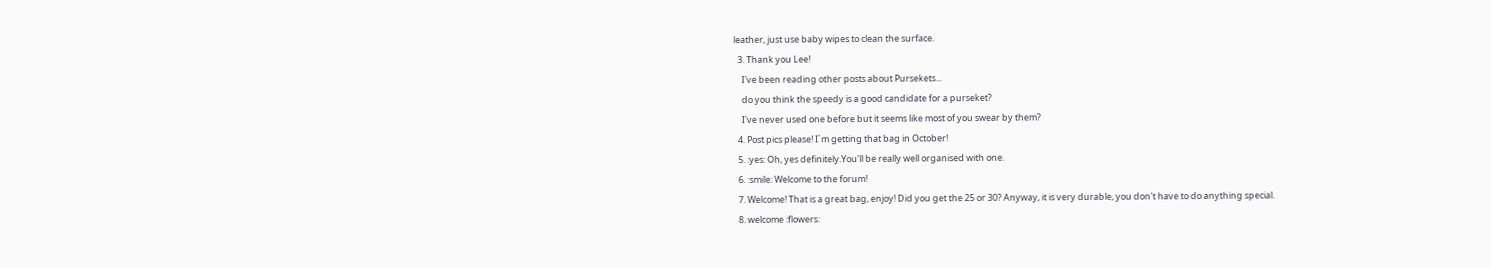leather, just use baby wipes to clean the surface.
  3. Thank you Lee!
    I've been reading other posts about Pursekets...
    do you think the speedy is a good candidate for a purseket?
    I've never used one before but it seems like most of you swear by them?
  4. Post pics please! I´m getting that bag in October!
  5. :yes: Oh, yes definitely.You'll be really well organised with one.
  6. :smile: Welcome to the forum!
  7. Welcome! That is a great bag, enjoy! Did you get the 25 or 30? Anyway, it is very durable, you don't have to do anything special.
  8. welcome :flowers: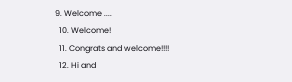9. Welcome ....
  10. Welcome!
  11. Congrats and welcome!!!!
  12. Hi and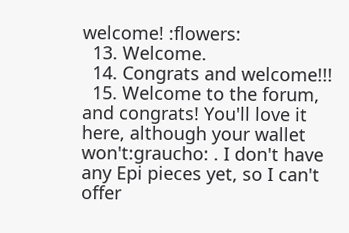welcome! :flowers:
  13. Welcome.
  14. Congrats and welcome!!!
  15. Welcome to the forum, and congrats! You'll love it here, although your wallet won't:graucho: . I don't have any Epi pieces yet, so I can't offer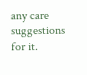any care suggestions for it.